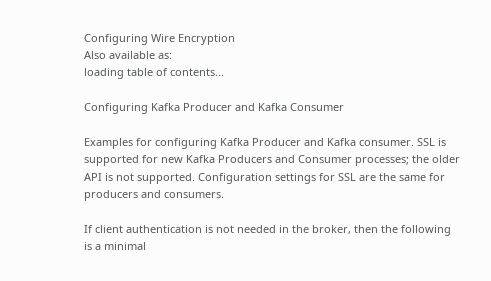Configuring Wire Encryption
Also available as:
loading table of contents...

Configuring Kafka Producer and Kafka Consumer

Examples for configuring Kafka Producer and Kafka consumer. SSL is supported for new Kafka Producers and Consumer processes; the older API is not supported. Configuration settings for SSL are the same for producers and consumers.

If client authentication is not needed in the broker, then the following is a minimal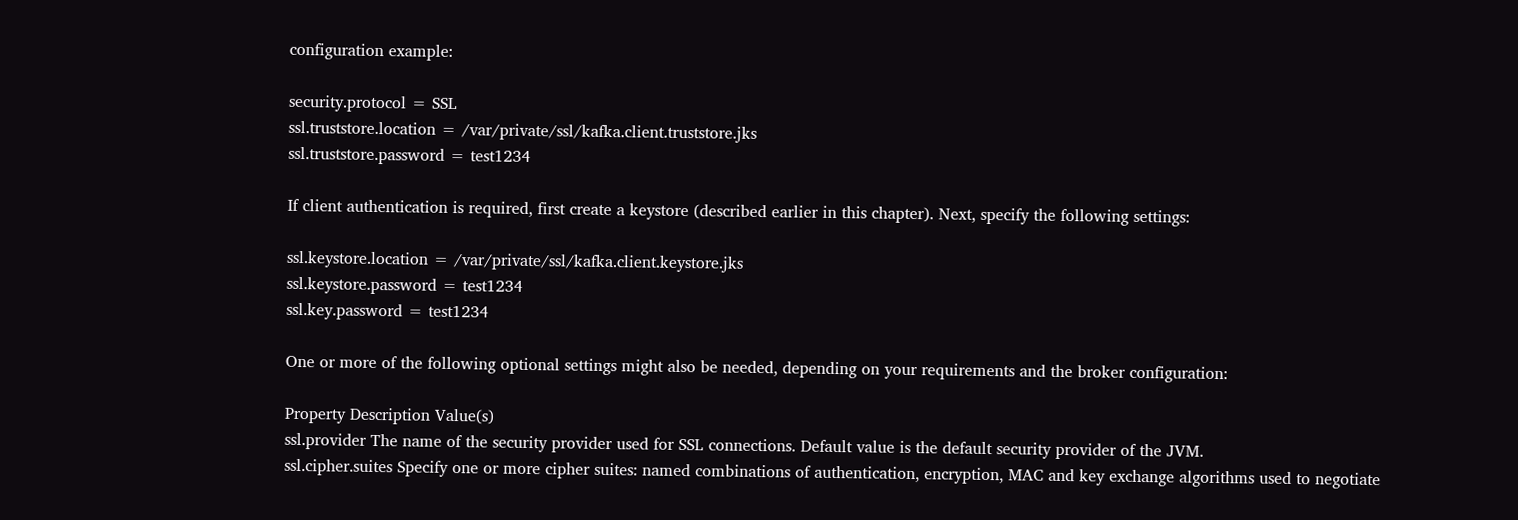configuration example:

security.protocol = SSL
ssl.truststore.location = /var/private/ssl/kafka.client.truststore.jks
ssl.truststore.password = test1234

If client authentication is required, first create a keystore (described earlier in this chapter). Next, specify the following settings:

ssl.keystore.location = /var/private/ssl/kafka.client.keystore.jks
ssl.keystore.password = test1234
ssl.key.password = test1234

One or more of the following optional settings might also be needed, depending on your requirements and the broker configuration:

Property Description Value(s)
ssl.provider The name of the security provider used for SSL connections. Default value is the default security provider of the JVM.
ssl.cipher.suites Specify one or more cipher suites: named combinations of authentication, encryption, MAC and key exchange algorithms used to negotiate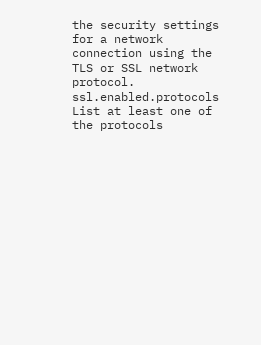the security settings for a network connection using the TLS or SSL network protocol.
ssl.enabled.protocols List at least one of the protocols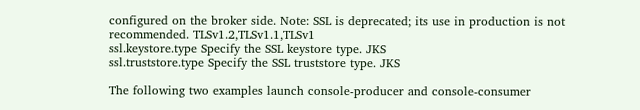configured on the broker side. Note: SSL is deprecated; its use in production is not recommended. TLSv1.2,TLSv1.1,TLSv1
ssl.keystore.type Specify the SSL keystore type. JKS
ssl.truststore.type Specify the SSL truststore type. JKS

The following two examples launch console-producer and console-consumer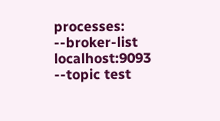processes: --broker-list localhost:9093 --topic test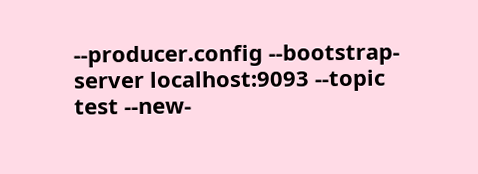--producer.config --bootstrap-server localhost:9093 --topic test --new-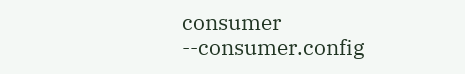consumer --consumer.config